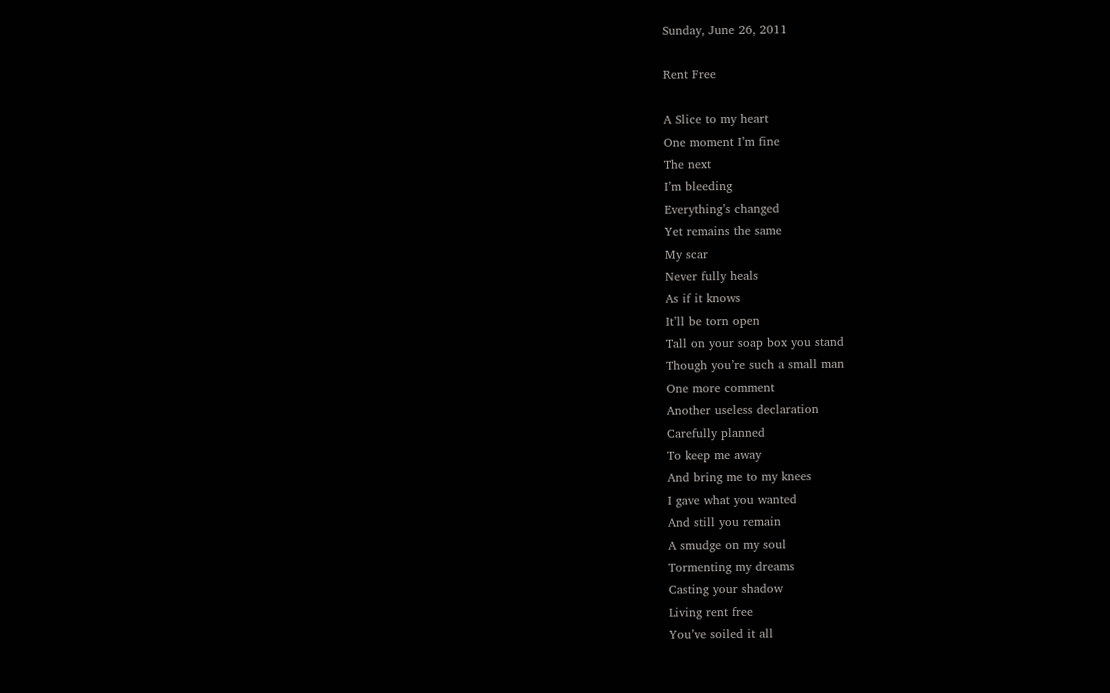Sunday, June 26, 2011

Rent Free

A Slice to my heart
One moment I’m fine
The next
I’m bleeding
Everything’s changed
Yet remains the same
My scar
Never fully heals
As if it knows
It’ll be torn open
Tall on your soap box you stand
Though you’re such a small man
One more comment
Another useless declaration
Carefully planned
To keep me away
And bring me to my knees
I gave what you wanted
And still you remain
A smudge on my soul
Tormenting my dreams
Casting your shadow
Living rent free
You’ve soiled it all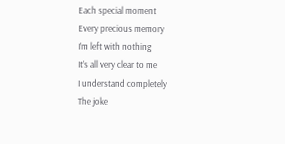Each special moment
Every precious memory
I’m left with nothing
It’s all very clear to me
I understand completely
The joke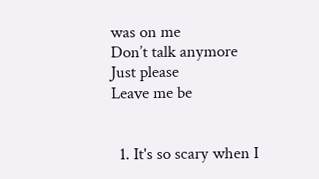was on me
Don’t talk anymore
Just please
Leave me be


  1. It's so scary when I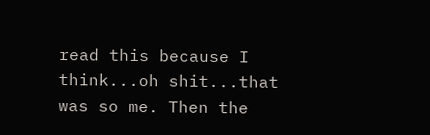read this because I think...oh shit...that was so me. Then the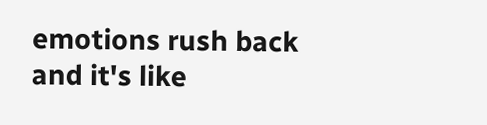emotions rush back and it's like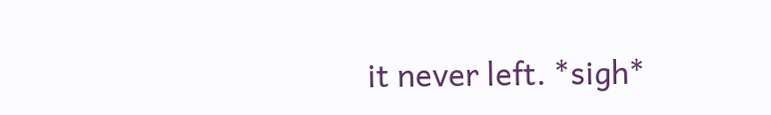it never left. *sigh*